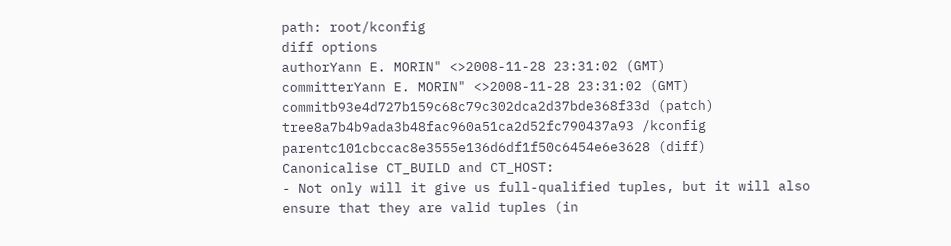path: root/kconfig
diff options
authorYann E. MORIN" <>2008-11-28 23:31:02 (GMT)
committerYann E. MORIN" <>2008-11-28 23:31:02 (GMT)
commitb93e4d727b159c68c79c302dca2d37bde368f33d (patch)
tree8a7b4b9ada3b48fac960a51ca2d52fc790437a93 /kconfig
parentc101cbccac8e3555e136d6df1f50c6454e6e3628 (diff)
Canonicalise CT_BUILD and CT_HOST:
- Not only will it give us full-qualified tuples, but it will also ensure that they are valid tuples (in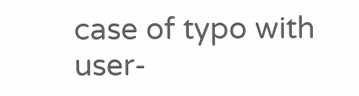case of typo with user-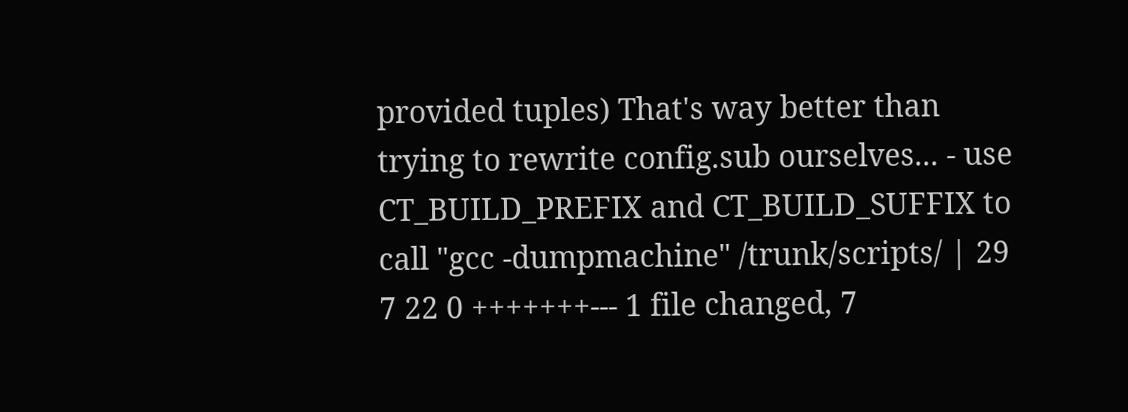provided tuples) That's way better than trying to rewrite config.sub ourselves... - use CT_BUILD_PREFIX and CT_BUILD_SUFFIX to call "gcc -dumpmachine" /trunk/scripts/ | 29 7 22 0 +++++++--- 1 file changed, 7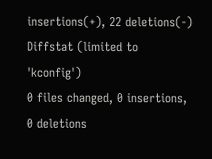insertions(+), 22 deletions(-)
Diffstat (limited to 'kconfig')
0 files changed, 0 insertions, 0 deletions